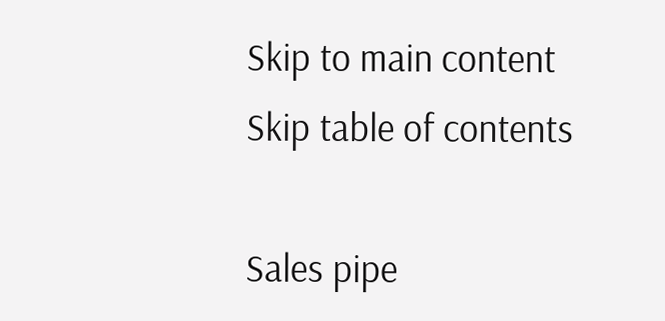Skip to main content
Skip table of contents

Sales pipe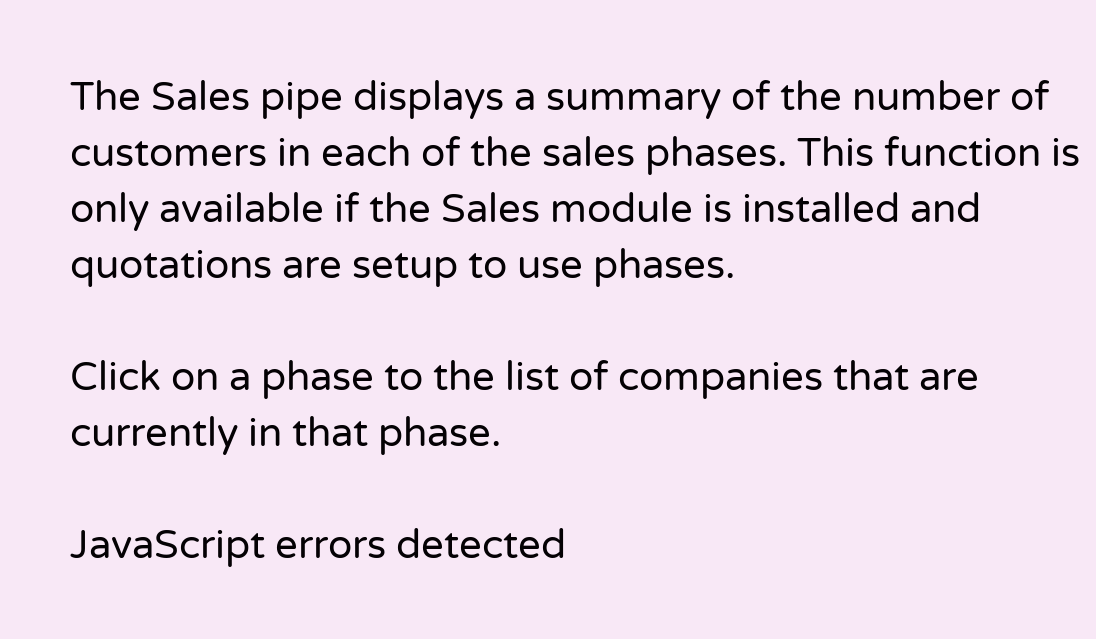The Sales pipe displays a summary of the number of customers in each of the sales phases. This function is only available if the Sales module is installed and quotations are setup to use phases.

Click on a phase to the list of companies that are currently in that phase.

JavaScript errors detected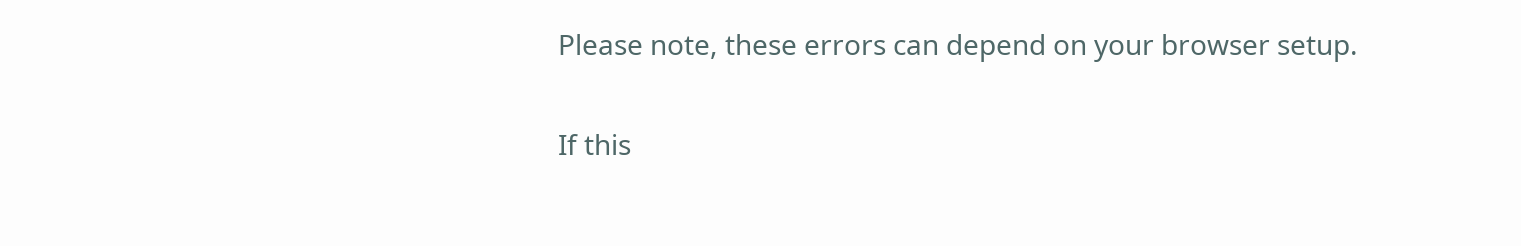Please note, these errors can depend on your browser setup.

If this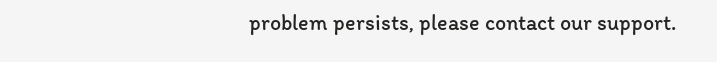problem persists, please contact our support.